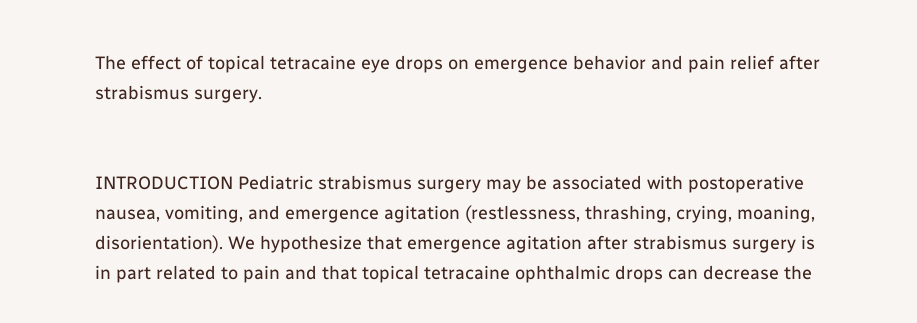The effect of topical tetracaine eye drops on emergence behavior and pain relief after strabismus surgery.


INTRODUCTION Pediatric strabismus surgery may be associated with postoperative nausea, vomiting, and emergence agitation (restlessness, thrashing, crying, moaning, disorientation). We hypothesize that emergence agitation after strabismus surgery is in part related to pain and that topical tetracaine ophthalmic drops can decrease the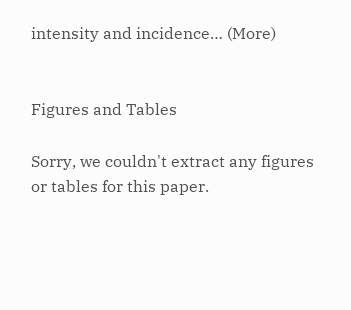intensity and incidence… (More)


Figures and Tables

Sorry, we couldn't extract any figures or tables for this paper.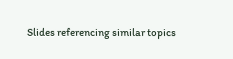Slides referencing similar topics